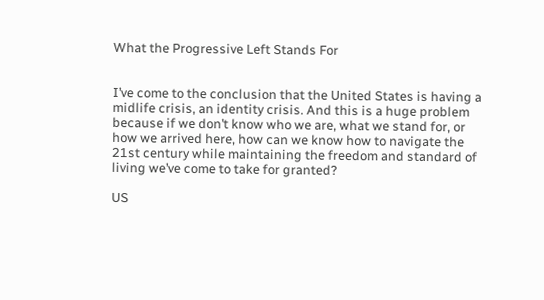What the Progressive Left Stands For


I’ve come to the conclusion that the United States is having a midlife crisis, an identity crisis. And this is a huge problem because if we don’t know who we are, what we stand for, or how we arrived here, how can we know how to navigate the 21st century while maintaining the freedom and standard of living we’ve come to take for granted?

US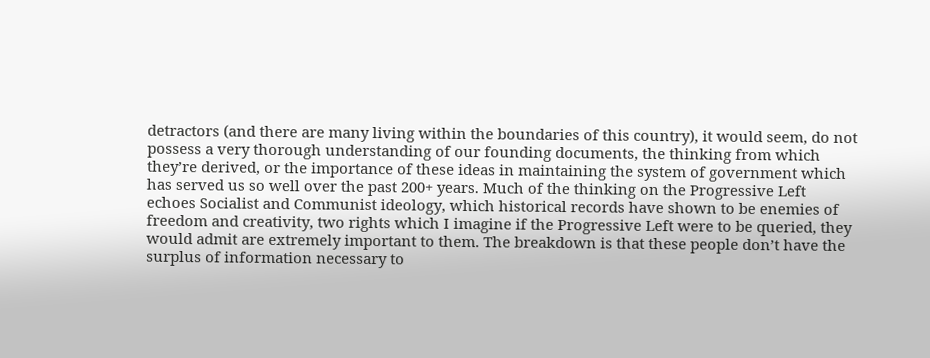detractors (and there are many living within the boundaries of this country), it would seem, do not possess a very thorough understanding of our founding documents, the thinking from which they’re derived, or the importance of these ideas in maintaining the system of government which has served us so well over the past 200+ years. Much of the thinking on the Progressive Left echoes Socialist and Communist ideology, which historical records have shown to be enemies of freedom and creativity, two rights which I imagine if the Progressive Left were to be queried, they would admit are extremely important to them. The breakdown is that these people don’t have the surplus of information necessary to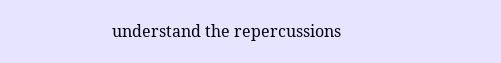understand the repercussions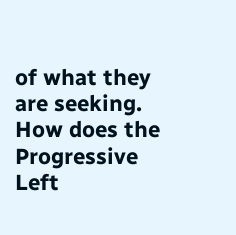of what they are seeking. How does the Progressive Left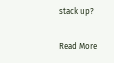stack up?

Read More